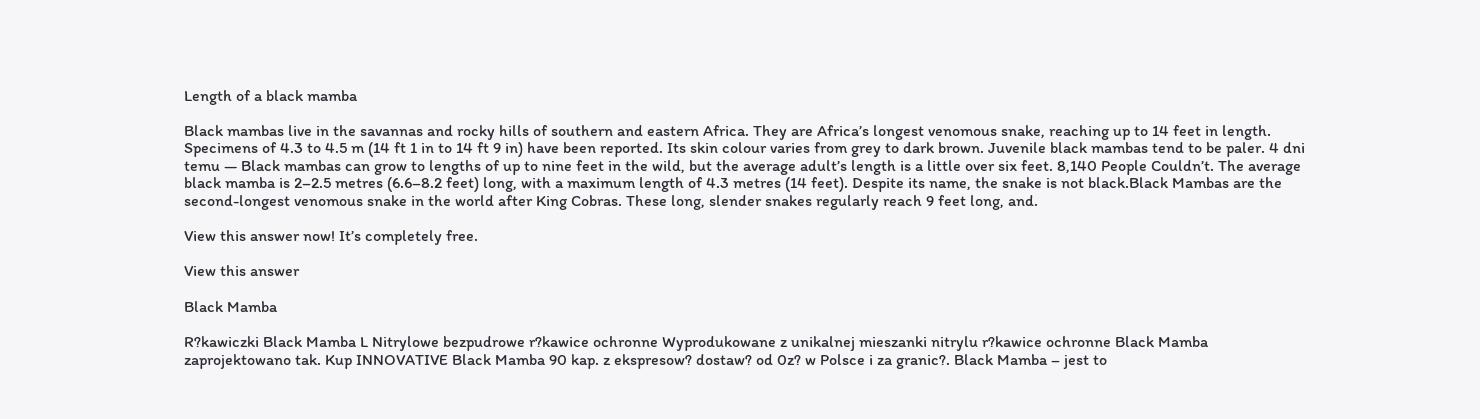Length of a black mamba

Black mambas live in the savannas and rocky hills of southern and eastern Africa. They are Africa’s longest venomous snake, reaching up to 14 feet in length. Specimens of 4.3 to 4.5 m (14 ft 1 in to 14 ft 9 in) have been reported. Its skin colour varies from grey to dark brown. Juvenile black mambas tend to be paler. 4 dni temu — Black mambas can grow to lengths of up to nine feet in the wild, but the average adult’s length is a little over six feet. 8,140 People Couldn’t. The average black mamba is 2–2.5 metres (6.6–8.2 feet) long, with a maximum length of 4.3 metres (14 feet). Despite its name, the snake is not black.Black Mambas are the second-longest venomous snake in the world after King Cobras. These long, slender snakes regularly reach 9 feet long, and.

View this answer now! It’s completely free.

View this answer

Black Mamba

R?kawiczki Black Mamba L Nitrylowe bezpudrowe r?kawice ochronne Wyprodukowane z unikalnej mieszanki nitrylu r?kawice ochronne Black Mamba zaprojektowano tak. Kup INNOVATIVE Black Mamba 90 kap. z ekspresow? dostaw? od 0z? w Polsce i za granic?. Black Mamba – jest to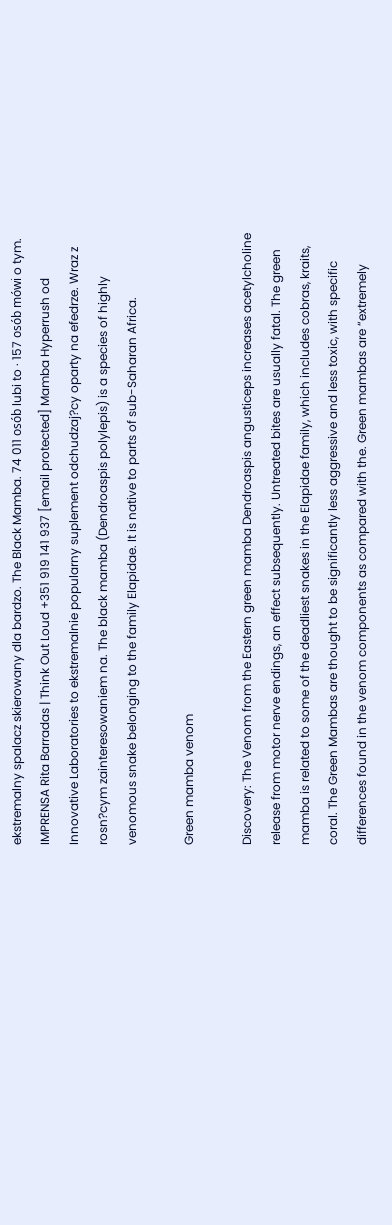ekstremalny spalacz skierowany dla bardzo. The Black Mamba. 74 011 osób lubi to · 157 osób mówi o tym. IMPRENSA Rita Barradas | Think Out Loud +351 919 141 937 [email protected] Mamba Hyperrush od Innovative Laboratories to ekstremalnie popularny suplement odchudzaj?cy oparty na efedrze. Wraz z rosn?cym zainteresowaniem na. The black mamba (Dendroaspis polylepis) is a species of highly venomous snake belonging to the family Elapidae. It is native to parts of sub-Saharan Africa.

Green mamba venom

Discovery: The Venom from the Eastern green mamba Dendroaspis angusticeps increases acetylcholine release from motor nerve endings, an effect subsequently. Untreated bites are usually fatal. The green mamba is related to some of the deadliest snakes in the Elapidae family, which includes cobras, kraits, coral. The Green Mambas are thought to be significantly less aggressive and less toxic, with specific differences found in the venom components as compared with the. Green mambas are “extremely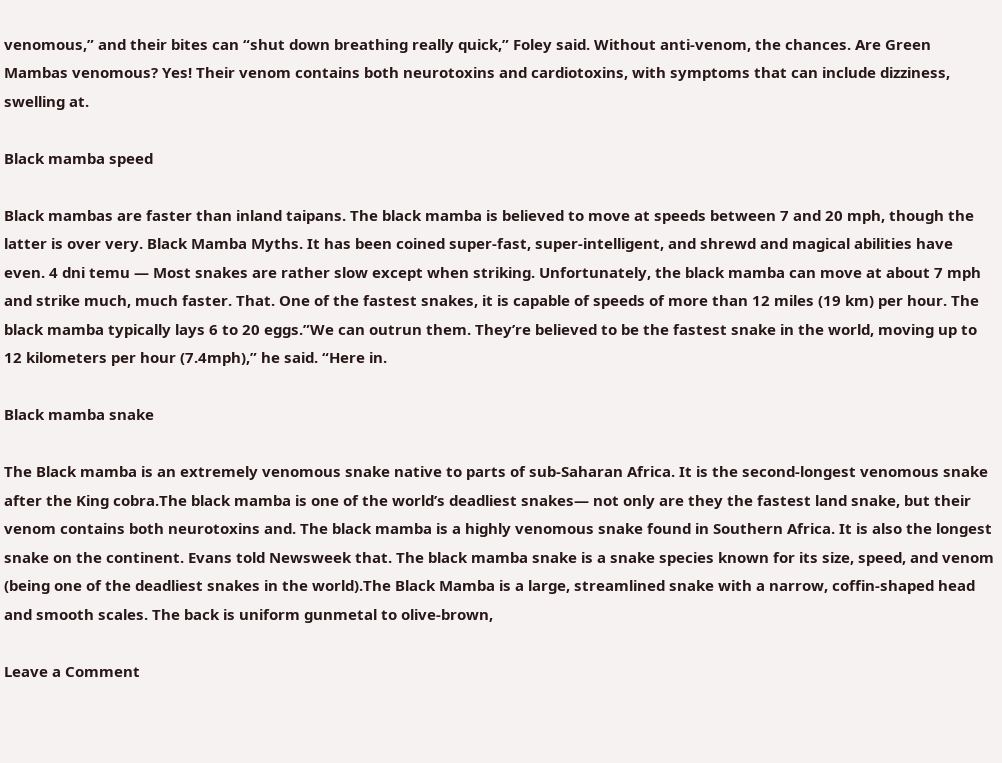venomous,” and their bites can “shut down breathing really quick,” Foley said. Without anti-venom, the chances. Are Green Mambas venomous? Yes! Their venom contains both neurotoxins and cardiotoxins, with symptoms that can include dizziness, swelling at.

Black mamba speed

Black mambas are faster than inland taipans. The black mamba is believed to move at speeds between 7 and 20 mph, though the latter is over very. Black Mamba Myths. It has been coined super-fast, super-intelligent, and shrewd and magical abilities have even. 4 dni temu — Most snakes are rather slow except when striking. Unfortunately, the black mamba can move at about 7 mph and strike much, much faster. That. One of the fastest snakes, it is capable of speeds of more than 12 miles (19 km) per hour. The black mamba typically lays 6 to 20 eggs.”We can outrun them. They’re believed to be the fastest snake in the world, moving up to 12 kilometers per hour (7.4mph),” he said. “Here in.

Black mamba snake

The Black mamba is an extremely venomous snake native to parts of sub-Saharan Africa. It is the second-longest venomous snake after the King cobra.The black mamba is one of the world’s deadliest snakes— not only are they the fastest land snake, but their venom contains both neurotoxins and. The black mamba is a highly venomous snake found in Southern Africa. It is also the longest snake on the continent. Evans told Newsweek that. The black mamba snake is a snake species known for its size, speed, and venom (being one of the deadliest snakes in the world).The Black Mamba is a large, streamlined snake with a narrow, coffin-shaped head and smooth scales. The back is uniform gunmetal to olive-brown,

Leave a Comment